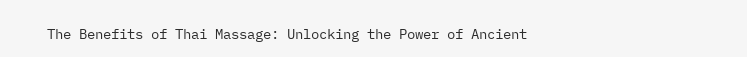The Benefits of Thai Massage: Unlocking the Power of Ancient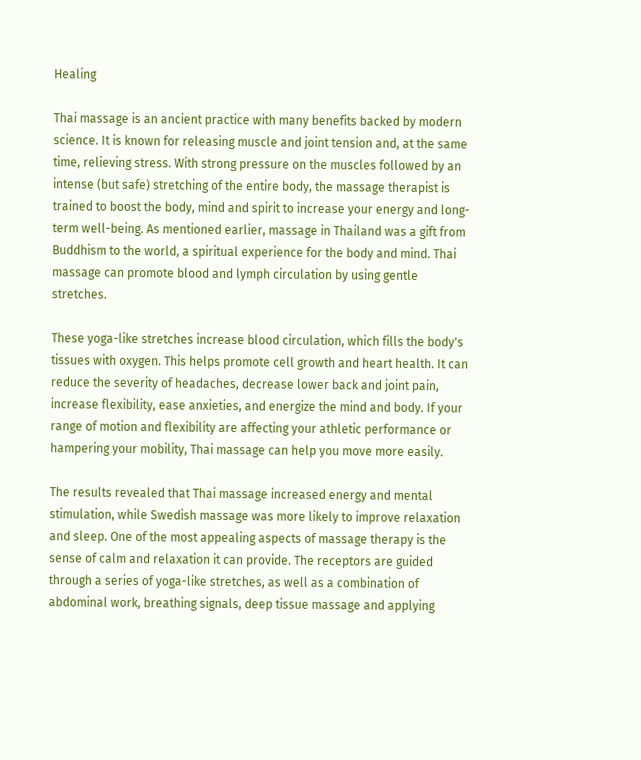Healing

Thai massage is an ancient practice with many benefits backed by modern science. It is known for releasing muscle and joint tension and, at the same time, relieving stress. With strong pressure on the muscles followed by an intense (but safe) stretching of the entire body, the massage therapist is trained to boost the body, mind and spirit to increase your energy and long-term well-being. As mentioned earlier, massage in Thailand was a gift from Buddhism to the world, a spiritual experience for the body and mind. Thai massage can promote blood and lymph circulation by using gentle stretches.

These yoga-like stretches increase blood circulation, which fills the body's tissues with oxygen. This helps promote cell growth and heart health. It can reduce the severity of headaches, decrease lower back and joint pain, increase flexibility, ease anxieties, and energize the mind and body. If your range of motion and flexibility are affecting your athletic performance or hampering your mobility, Thai massage can help you move more easily.

The results revealed that Thai massage increased energy and mental stimulation, while Swedish massage was more likely to improve relaxation and sleep. One of the most appealing aspects of massage therapy is the sense of calm and relaxation it can provide. The receptors are guided through a series of yoga-like stretches, as well as a combination of abdominal work, breathing signals, deep tissue massage and applying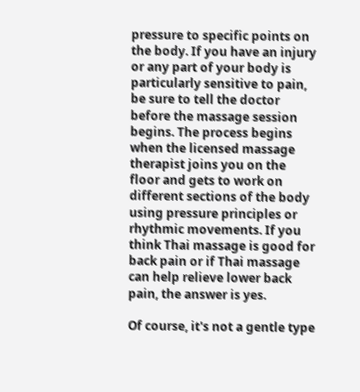pressure to specific points on the body. If you have an injury or any part of your body is particularly sensitive to pain, be sure to tell the doctor before the massage session begins. The process begins when the licensed massage therapist joins you on the floor and gets to work on different sections of the body using pressure principles or rhythmic movements. If you think Thai massage is good for back pain or if Thai massage can help relieve lower back pain, the answer is yes.

Of course, it's not a gentle type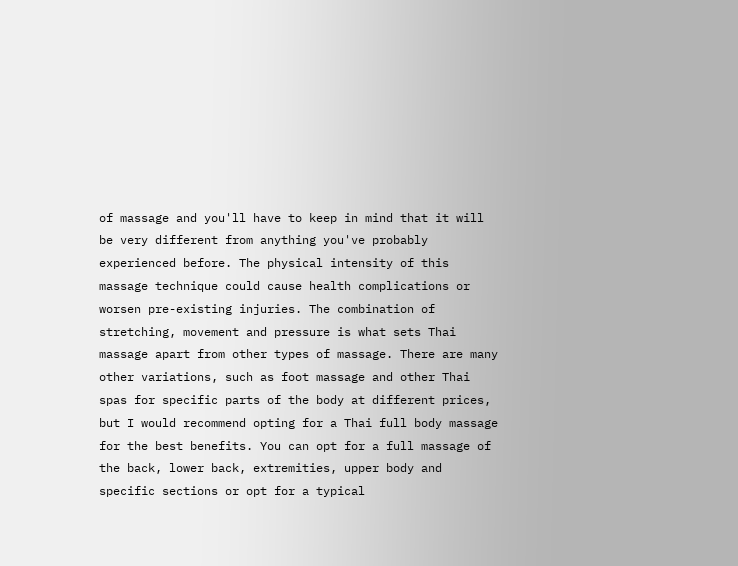of massage and you'll have to keep in mind that it will be very different from anything you've probably experienced before. The physical intensity of this massage technique could cause health complications or worsen pre-existing injuries. The combination of stretching, movement and pressure is what sets Thai massage apart from other types of massage. There are many other variations, such as foot massage and other Thai spas for specific parts of the body at different prices, but I would recommend opting for a Thai full body massage for the best benefits. You can opt for a full massage of the back, lower back, extremities, upper body and specific sections or opt for a typical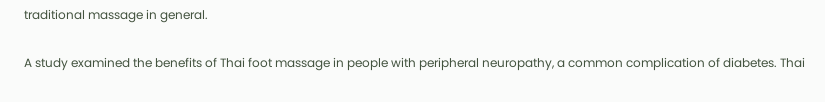traditional massage in general.

A study examined the benefits of Thai foot massage in people with peripheral neuropathy, a common complication of diabetes. Thai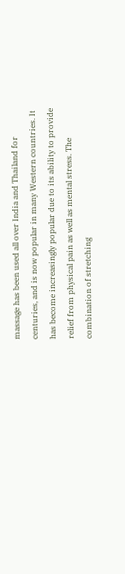massage has been used all over India and Thailand for centuries, and is now popular in many Western countries. It has become increasingly popular due to its ability to provide relief from physical pain as well as mental stress. The combination of stretching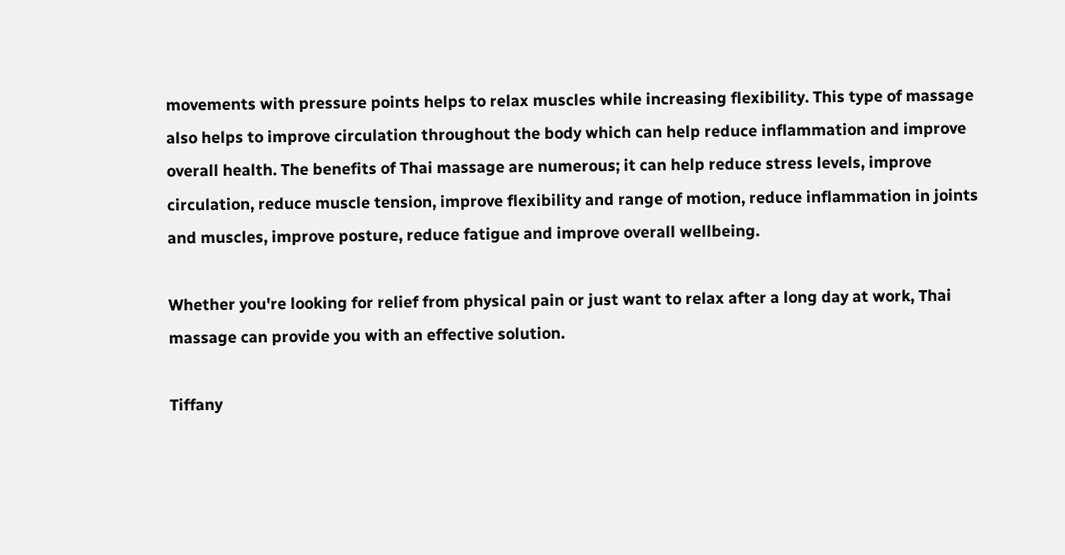movements with pressure points helps to relax muscles while increasing flexibility. This type of massage also helps to improve circulation throughout the body which can help reduce inflammation and improve overall health. The benefits of Thai massage are numerous; it can help reduce stress levels, improve circulation, reduce muscle tension, improve flexibility and range of motion, reduce inflammation in joints and muscles, improve posture, reduce fatigue and improve overall wellbeing.

Whether you're looking for relief from physical pain or just want to relax after a long day at work, Thai massage can provide you with an effective solution.

Tiffany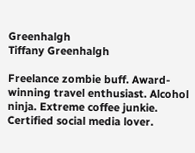Greenhalgh
Tiffany Greenhalgh

Freelance zombie buff. Award-winning travel enthusiast. Alcohol ninja. Extreme coffee junkie. Certified social media lover.